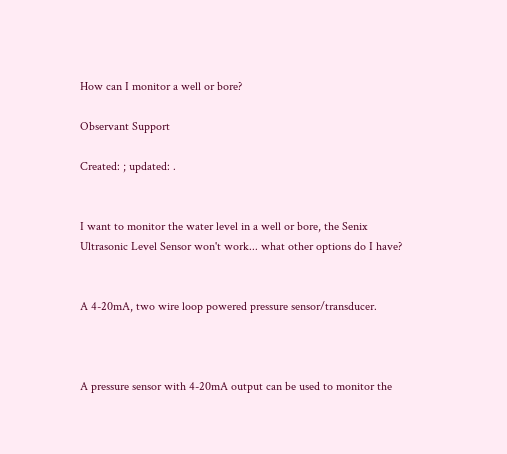How can I monitor a well or bore?

Observant Support

Created: ; updated: .


I want to monitor the water level in a well or bore, the Senix Ultrasonic Level Sensor won't work... what other options do I have?


A 4-20mA, two wire loop powered pressure sensor/transducer.



A pressure sensor with 4-20mA output can be used to monitor the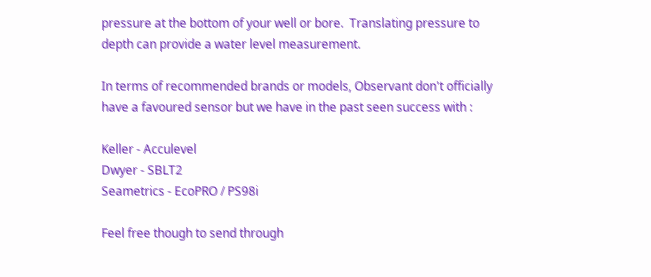pressure at the bottom of your well or bore.  Translating pressure to depth can provide a water level measurement.

In terms of recommended brands or models, Observant don't officially have a favoured sensor but we have in the past seen success with :

Keller - Acculevel
Dwyer - SBLT2
Seametrics - EcoPRO / PS98i

Feel free though to send through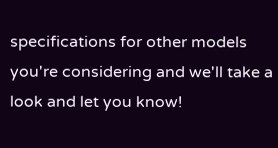specifications for other models you're considering and we'll take a look and let you know!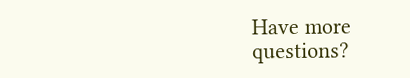Have more questions?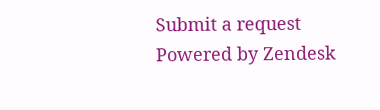Submit a request
Powered by Zendesk